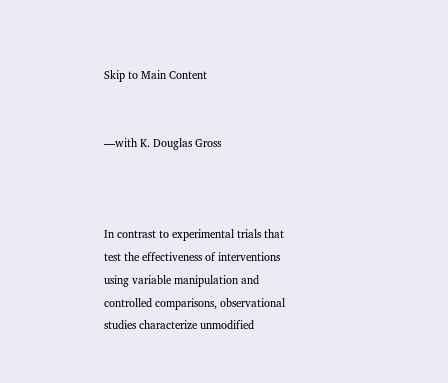Skip to Main Content


—with K. Douglas Gross



In contrast to experimental trials that test the effectiveness of interventions using variable manipulation and controlled comparisons, observational studies characterize unmodified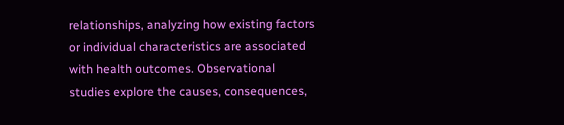relationships, analyzing how existing factors or individual characteristics are associated with health outcomes. Observational studies explore the causes, consequences,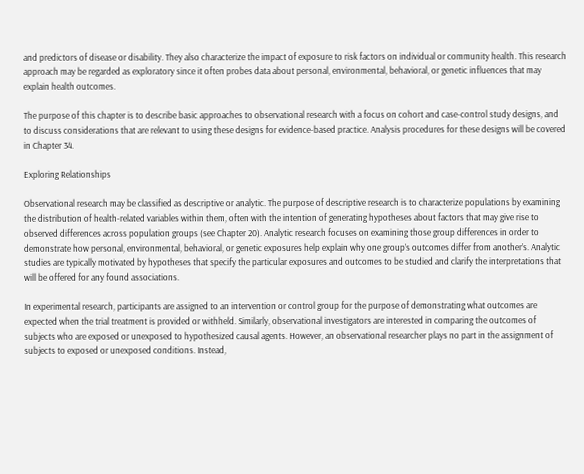and predictors of disease or disability. They also characterize the impact of exposure to risk factors on individual or community health. This research approach may be regarded as exploratory since it often probes data about personal, environmental, behavioral, or genetic influences that may explain health outcomes.

The purpose of this chapter is to describe basic approaches to observational research with a focus on cohort and case-control study designs, and to discuss considerations that are relevant to using these designs for evidence-based practice. Analysis procedures for these designs will be covered in Chapter 34.

Exploring Relationships

Observational research may be classified as descriptive or analytic. The purpose of descriptive research is to characterize populations by examining the distribution of health-related variables within them, often with the intention of generating hypotheses about factors that may give rise to observed differences across population groups (see Chapter 20). Analytic research focuses on examining those group differences in order to demonstrate how personal, environmental, behavioral, or genetic exposures help explain why one group’s outcomes differ from another’s. Analytic studies are typically motivated by hypotheses that specify the particular exposures and outcomes to be studied and clarify the interpretations that will be offered for any found associations.

In experimental research, participants are assigned to an intervention or control group for the purpose of demonstrating what outcomes are expected when the trial treatment is provided or withheld. Similarly, observational investigators are interested in comparing the outcomes of subjects who are exposed or unexposed to hypothesized causal agents. However, an observational researcher plays no part in the assignment of subjects to exposed or unexposed conditions. Instead,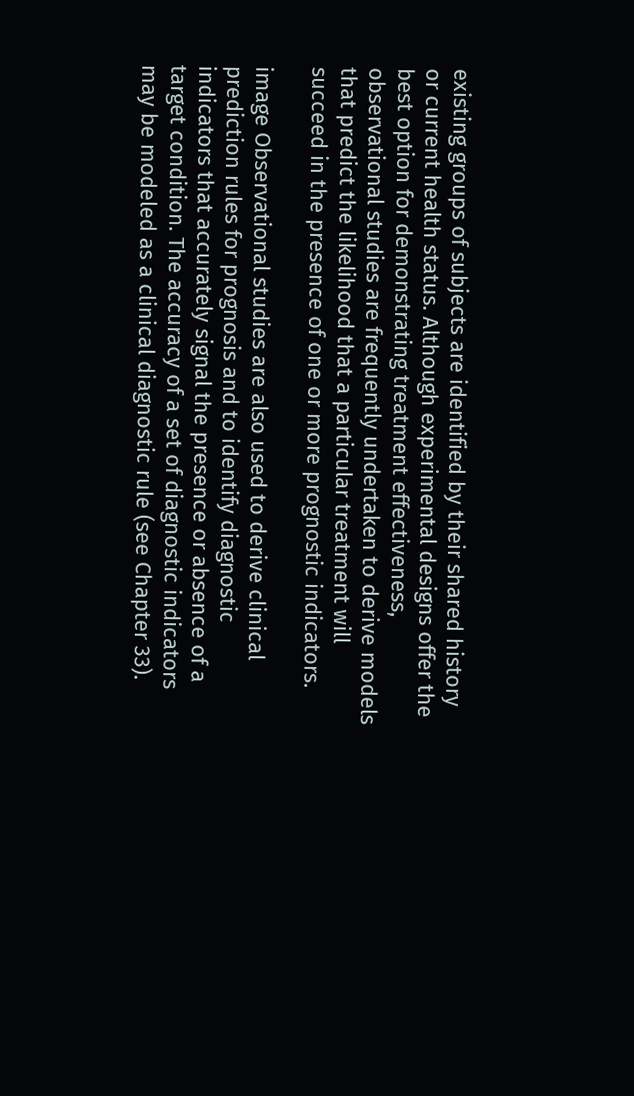existing groups of subjects are identified by their shared history or current health status. Although experimental designs offer the best option for demonstrating treatment effectiveness, observational studies are frequently undertaken to derive models that predict the likelihood that a particular treatment will succeed in the presence of one or more prognostic indicators.

image Observational studies are also used to derive clinical prediction rules for prognosis and to identify diagnostic indicators that accurately signal the presence or absence of a target condition. The accuracy of a set of diagnostic indicators may be modeled as a clinical diagnostic rule (see Chapter 33).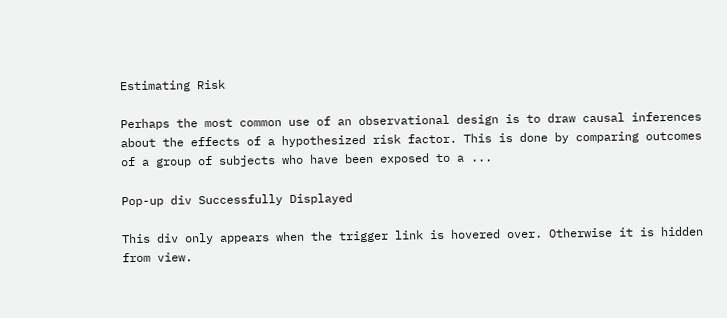Estimating Risk

Perhaps the most common use of an observational design is to draw causal inferences about the effects of a hypothesized risk factor. This is done by comparing outcomes of a group of subjects who have been exposed to a ...

Pop-up div Successfully Displayed

This div only appears when the trigger link is hovered over. Otherwise it is hidden from view.